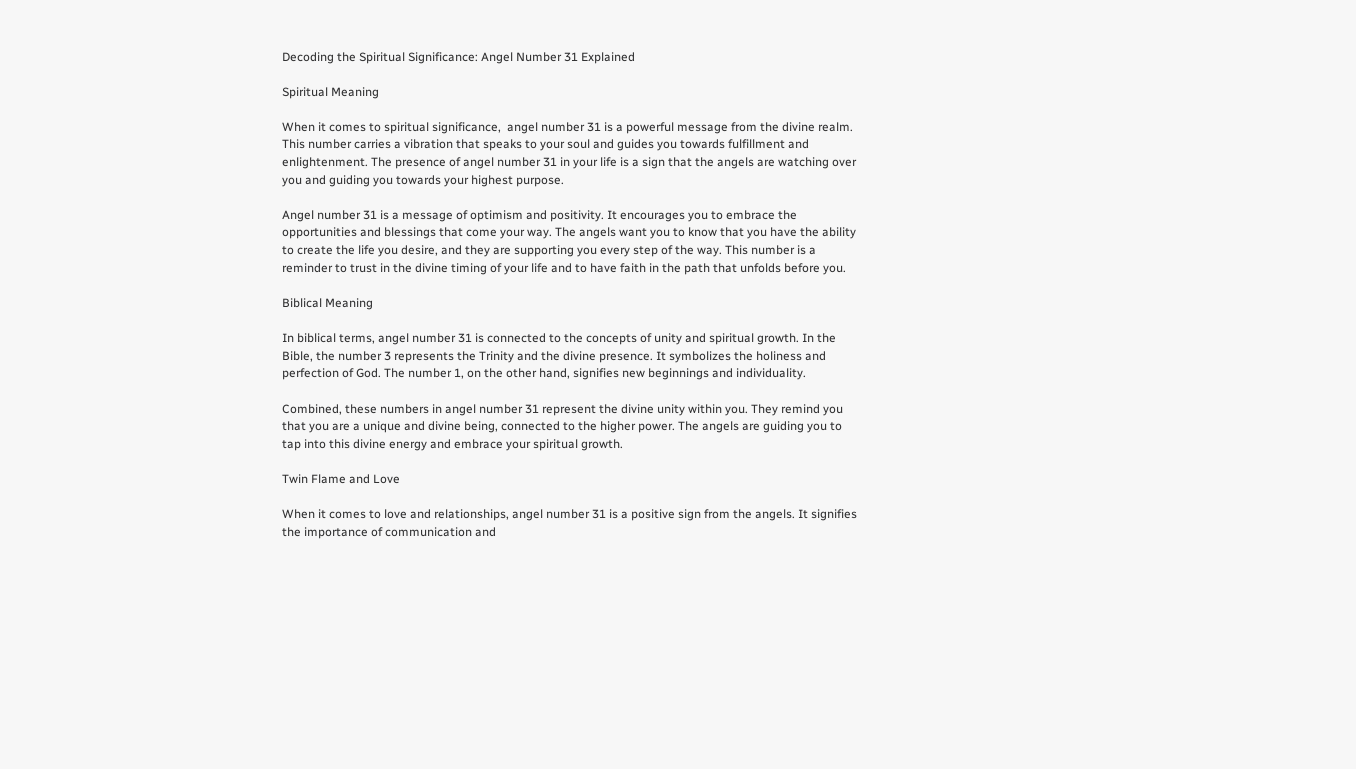Decoding the Spiritual Significance: Angel Number 31 Explained

Spiritual Meaning

When it comes to spiritual significance,  angel number 31 is a powerful message from the divine realm. This number carries a vibration that speaks to your soul and guides you towards fulfillment and enlightenment. The presence of angel number 31 in your life is a sign that the angels are watching over you and guiding you towards your highest purpose.

Angel number 31 is a message of optimism and positivity. It encourages you to embrace the opportunities and blessings that come your way. The angels want you to know that you have the ability to create the life you desire, and they are supporting you every step of the way. This number is a reminder to trust in the divine timing of your life and to have faith in the path that unfolds before you.

Biblical Meaning

In biblical terms, angel number 31 is connected to the concepts of unity and spiritual growth. In the Bible, the number 3 represents the Trinity and the divine presence. It symbolizes the holiness and perfection of God. The number 1, on the other hand, signifies new beginnings and individuality.

Combined, these numbers in angel number 31 represent the divine unity within you. They remind you that you are a unique and divine being, connected to the higher power. The angels are guiding you to tap into this divine energy and embrace your spiritual growth.

Twin Flame and Love

When it comes to love and relationships, angel number 31 is a positive sign from the angels. It signifies the importance of communication and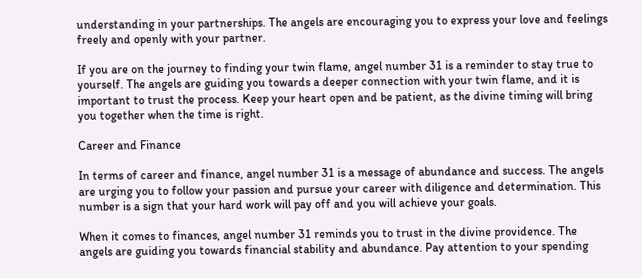understanding in your partnerships. The angels are encouraging you to express your love and feelings freely and openly with your partner.

If you are on the journey to finding your twin flame, angel number 31 is a reminder to stay true to yourself. The angels are guiding you towards a deeper connection with your twin flame, and it is important to trust the process. Keep your heart open and be patient, as the divine timing will bring you together when the time is right.

Career and Finance

In terms of career and finance, angel number 31 is a message of abundance and success. The angels are urging you to follow your passion and pursue your career with diligence and determination. This number is a sign that your hard work will pay off and you will achieve your goals.

When it comes to finances, angel number 31 reminds you to trust in the divine providence. The angels are guiding you towards financial stability and abundance. Pay attention to your spending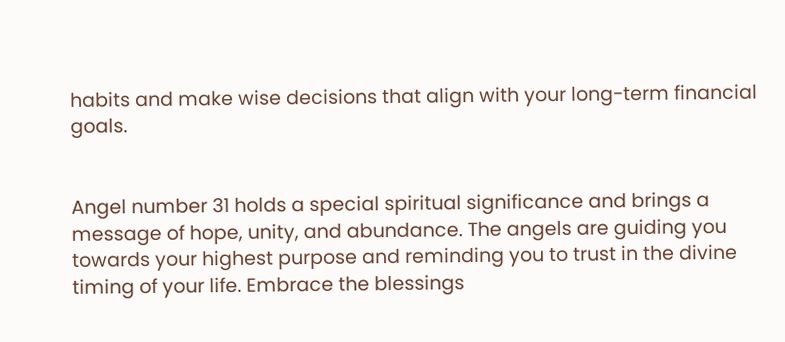habits and make wise decisions that align with your long-term financial goals.


Angel number 31 holds a special spiritual significance and brings a message of hope, unity, and abundance. The angels are guiding you towards your highest purpose and reminding you to trust in the divine timing of your life. Embrace the blessings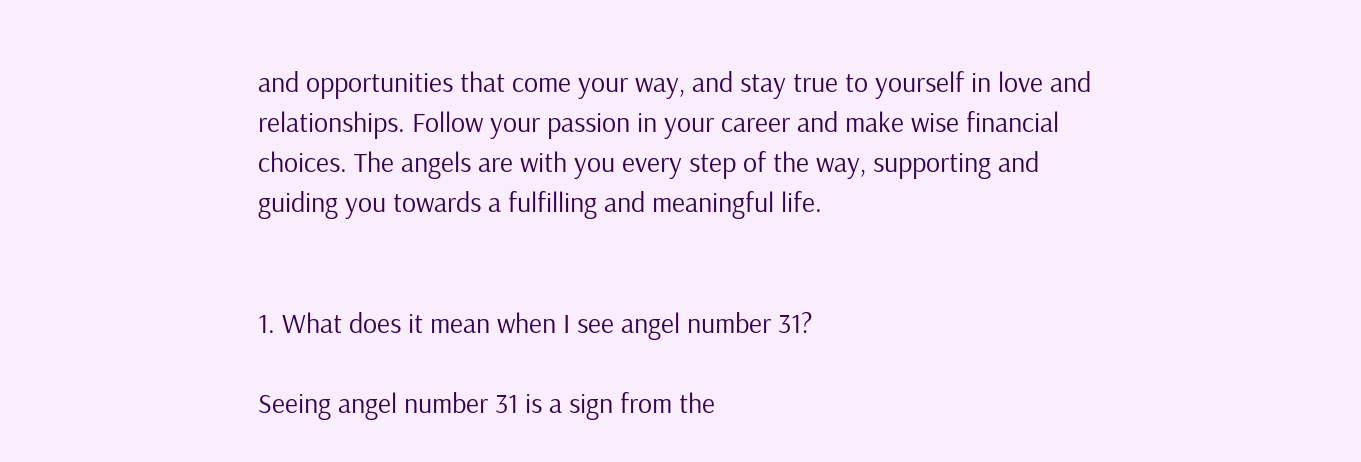and opportunities that come your way, and stay true to yourself in love and relationships. Follow your passion in your career and make wise financial choices. The angels are with you every step of the way, supporting and guiding you towards a fulfilling and meaningful life.


1. What does it mean when I see angel number 31?

Seeing angel number 31 is a sign from the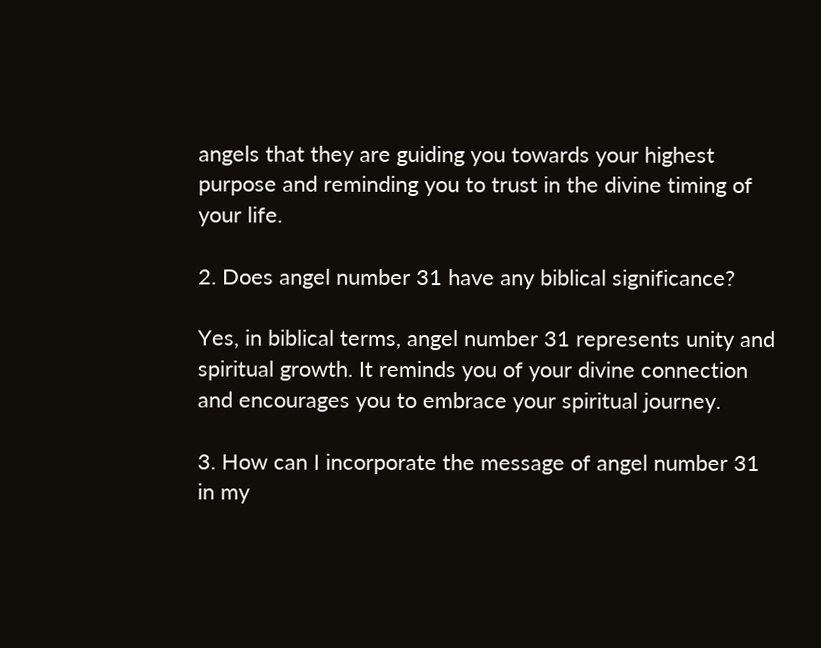angels that they are guiding you towards your highest purpose and reminding you to trust in the divine timing of your life.

2. Does angel number 31 have any biblical significance?

Yes, in biblical terms, angel number 31 represents unity and spiritual growth. It reminds you of your divine connection and encourages you to embrace your spiritual journey.

3. How can I incorporate the message of angel number 31 in my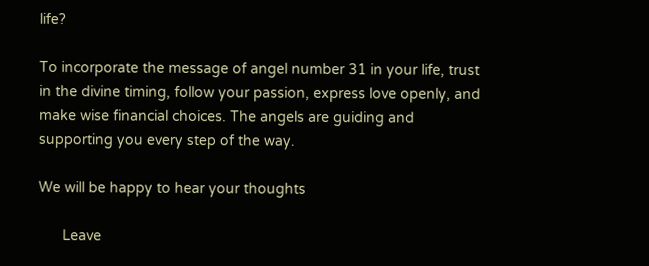life?

To incorporate the message of angel number 31 in your life, trust in the divine timing, follow your passion, express love openly, and make wise financial choices. The angels are guiding and supporting you every step of the way.

We will be happy to hear your thoughts

      Leave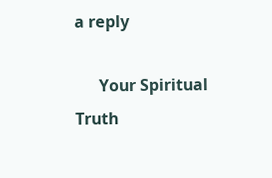a reply

      Your Spiritual Truth